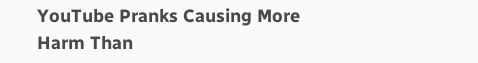YouTube Pranks Causing More Harm Than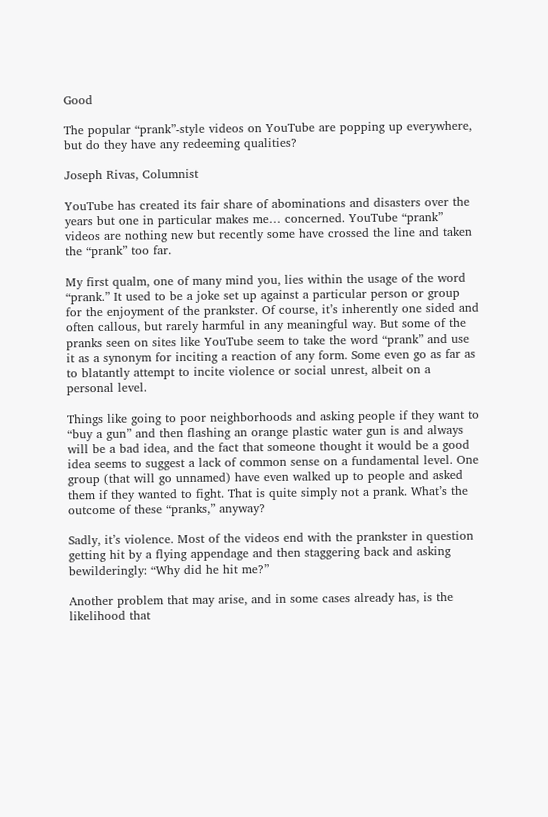Good

The popular “prank”-style videos on YouTube are popping up everywhere, but do they have any redeeming qualities?

Joseph Rivas, Columnist

YouTube has created its fair share of abominations and disasters over the years but one in particular makes me… concerned. YouTube “prank” videos are nothing new but recently some have crossed the line and taken the “prank” too far.

My first qualm, one of many mind you, lies within the usage of the word “prank.” It used to be a joke set up against a particular person or group for the enjoyment of the prankster. Of course, it’s inherently one sided and often callous, but rarely harmful in any meaningful way. But some of the pranks seen on sites like YouTube seem to take the word “prank” and use it as a synonym for inciting a reaction of any form. Some even go as far as to blatantly attempt to incite violence or social unrest, albeit on a personal level.

Things like going to poor neighborhoods and asking people if they want to “buy a gun” and then flashing an orange plastic water gun is and always will be a bad idea, and the fact that someone thought it would be a good idea seems to suggest a lack of common sense on a fundamental level. One group (that will go unnamed) have even walked up to people and asked them if they wanted to fight. That is quite simply not a prank. What’s the outcome of these “pranks,” anyway?

Sadly, it’s violence. Most of the videos end with the prankster in question getting hit by a flying appendage and then staggering back and asking bewilderingly: “Why did he hit me?”

Another problem that may arise, and in some cases already has, is the likelihood that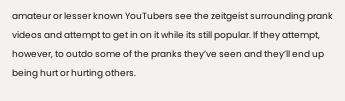amateur or lesser known YouTubers see the zeitgeist surrounding prank videos and attempt to get in on it while its still popular. If they attempt, however, to outdo some of the pranks they’ve seen and they’ll end up being hurt or hurting others.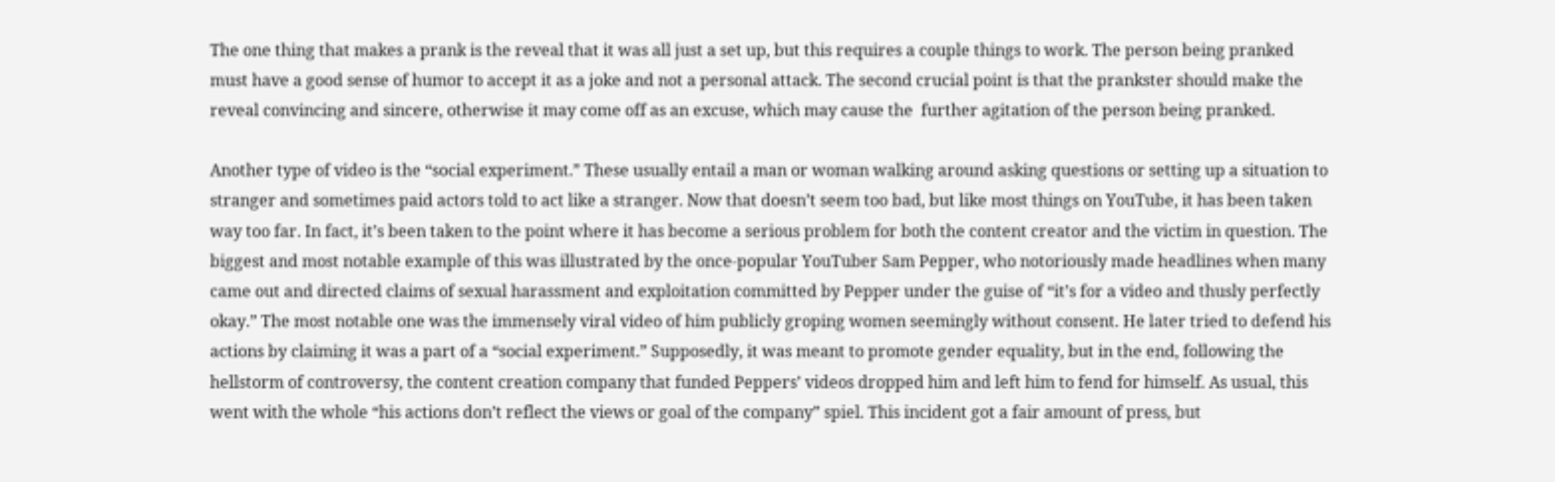The one thing that makes a prank is the reveal that it was all just a set up, but this requires a couple things to work. The person being pranked must have a good sense of humor to accept it as a joke and not a personal attack. The second crucial point is that the prankster should make the reveal convincing and sincere, otherwise it may come off as an excuse, which may cause the  further agitation of the person being pranked.

Another type of video is the “social experiment.” These usually entail a man or woman walking around asking questions or setting up a situation to stranger and sometimes paid actors told to act like a stranger. Now that doesn’t seem too bad, but like most things on YouTube, it has been taken way too far. In fact, it’s been taken to the point where it has become a serious problem for both the content creator and the victim in question. The biggest and most notable example of this was illustrated by the once-popular YouTuber Sam Pepper, who notoriously made headlines when many came out and directed claims of sexual harassment and exploitation committed by Pepper under the guise of “it’s for a video and thusly perfectly okay.” The most notable one was the immensely viral video of him publicly groping women seemingly without consent. He later tried to defend his actions by claiming it was a part of a “social experiment.” Supposedly, it was meant to promote gender equality, but in the end, following the hellstorm of controversy, the content creation company that funded Peppers’ videos dropped him and left him to fend for himself. As usual, this went with the whole “his actions don’t reflect the views or goal of the company” spiel. This incident got a fair amount of press, but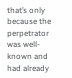that’s only because the perpetrator was well-known and had already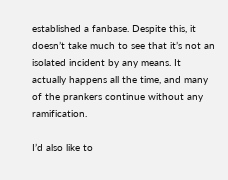established a fanbase. Despite this, it doesn’t take much to see that it’s not an isolated incident by any means. It actually happens all the time, and many of the prankers continue without any ramification.

I’d also like to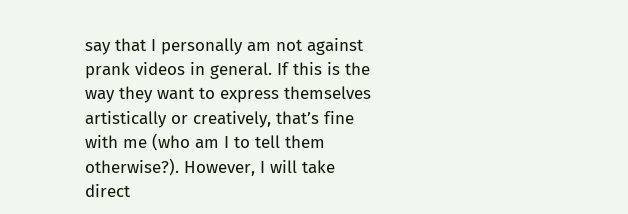say that I personally am not against prank videos in general. If this is the way they want to express themselves artistically or creatively, that’s fine with me (who am I to tell them otherwise?). However, I will take direct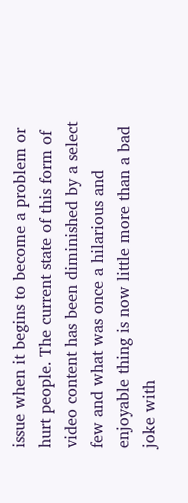issue when it begins to become a problem or hurt people. The current state of this form of video content has been diminished by a select few and what was once a hilarious and enjoyable thing is now little more than a bad joke with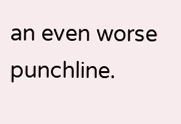an even worse punchline.